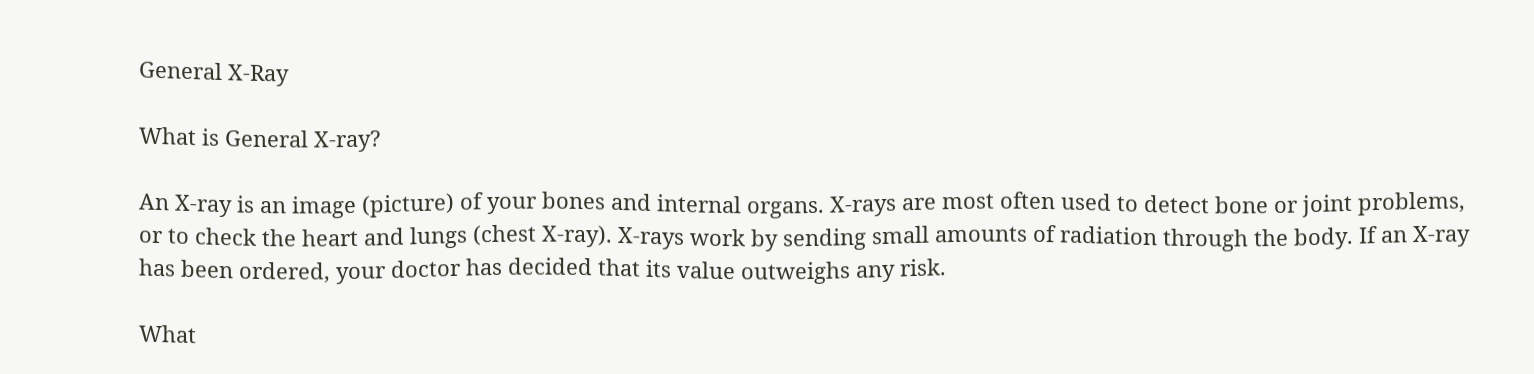General X-Ray

What is General X-ray?

An X-ray is an image (picture) of your bones and internal organs. X-rays are most often used to detect bone or joint problems, or to check the heart and lungs (chest X-ray). X-rays work by sending small amounts of radiation through the body. If an X-ray has been ordered, your doctor has decided that its value outweighs any risk.

What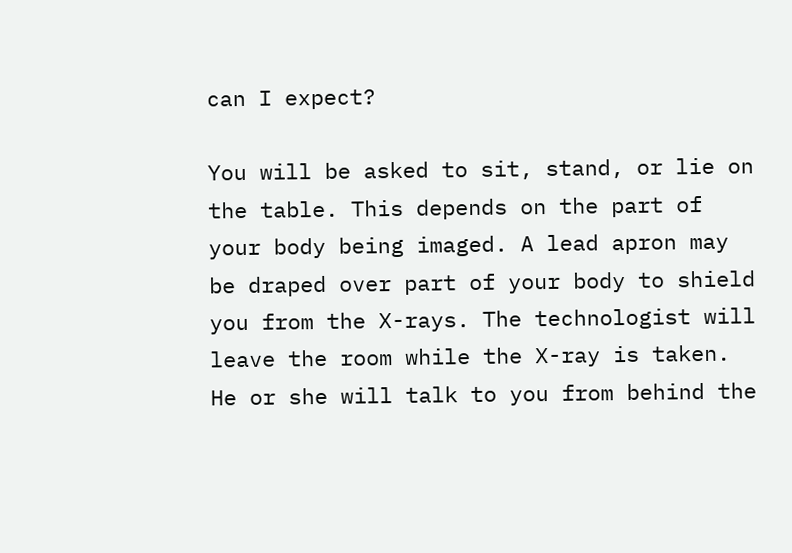can I expect?

You will be asked to sit, stand, or lie on the table. This depends on the part of your body being imaged. A lead apron may be draped over part of your body to shield you from the X-rays. The technologist will leave the room while the X-ray is taken. He or she will talk to you from behind the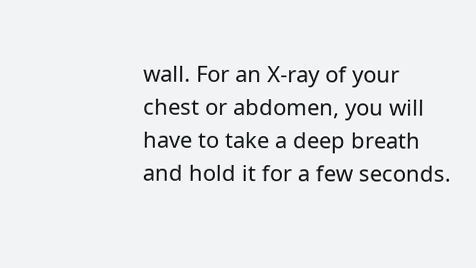wall. For an X-ray of your chest or abdomen, you will have to take a deep breath and hold it for a few seconds.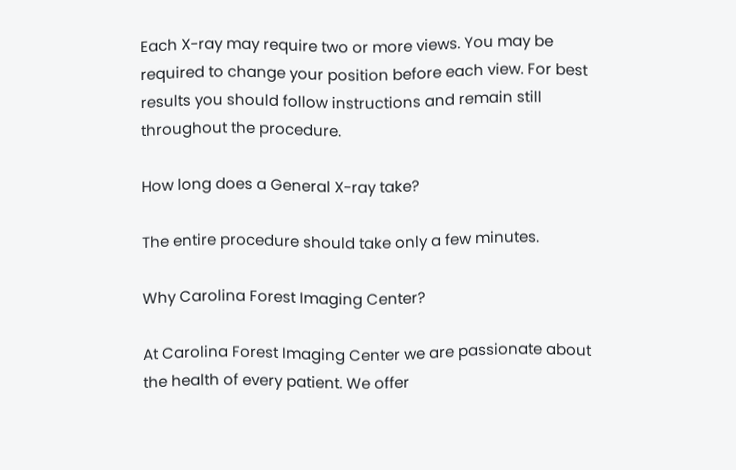Each X-ray may require two or more views. You may be required to change your position before each view. For best results you should follow instructions and remain still throughout the procedure.

How long does a General X-ray take?

The entire procedure should take only a few minutes.

Why Carolina Forest Imaging Center?

At Carolina Forest Imaging Center we are passionate about the health of every patient. We offer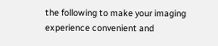the following to make your imaging experience convenient and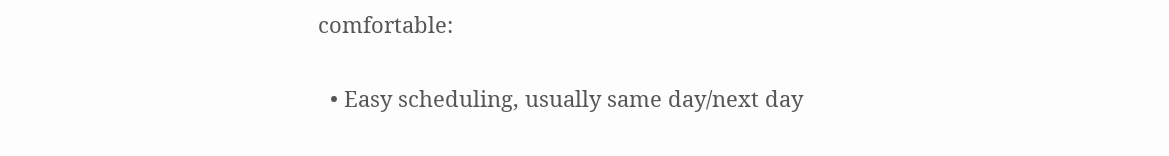comfortable:

  • Easy scheduling, usually same day/next day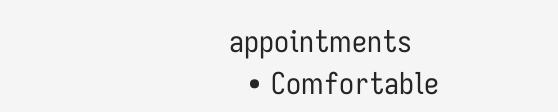appointments
  • Comfortable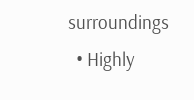surroundings
  • Highly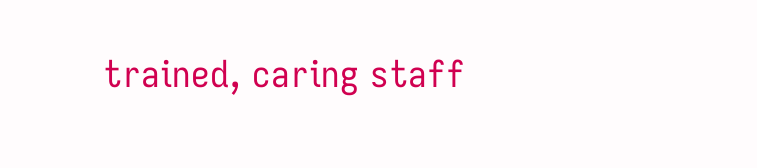trained, caring staff